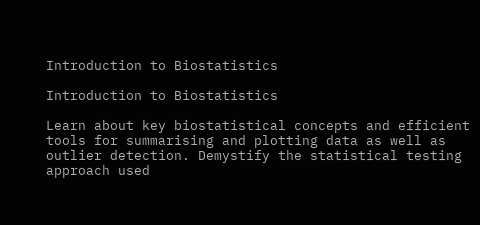Introduction to Biostatistics

Introduction to Biostatistics

Learn about key biostatistical concepts and efficient tools for summarising and plotting data as well as outlier detection. Demystify the statistical testing approach used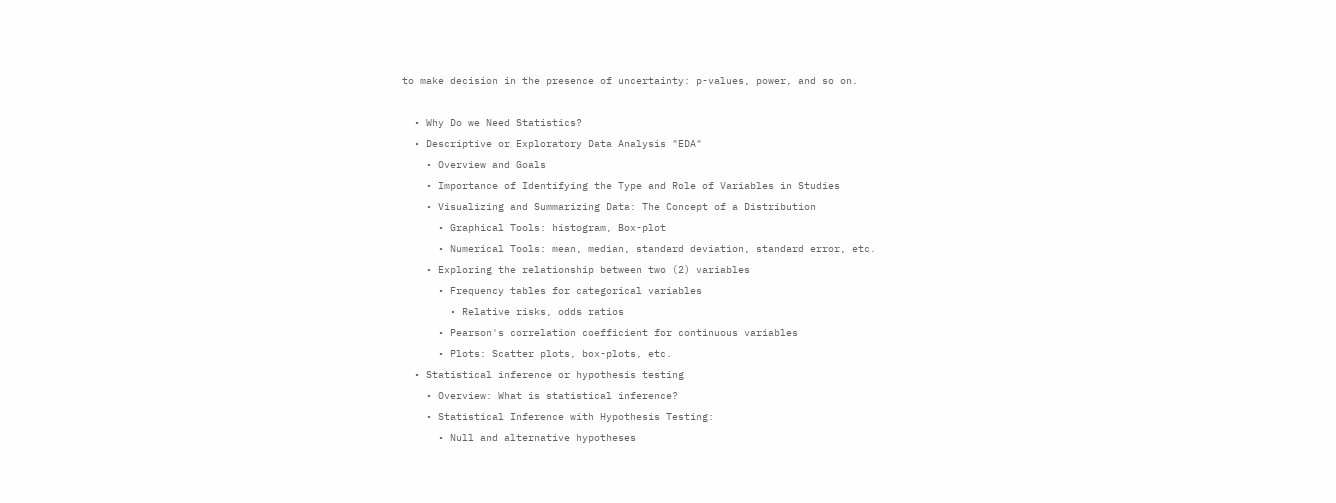to make decision in the presence of uncertainty: p-values, power, and so on.

  • Why Do we Need Statistics?
  • Descriptive or Exploratory Data Analysis "EDA"
    • Overview and Goals
    • Importance of Identifying the Type and Role of Variables in Studies
    • Visualizing and Summarizing Data: The Concept of a Distribution
      • Graphical Tools: histogram, Box-plot
      • Numerical Tools: mean, median, standard deviation, standard error, etc.
    • Exploring the relationship between two (2) variables
      • Frequency tables for categorical variables
        • Relative risks, odds ratios
      • Pearson's correlation coefficient for continuous variables
      • Plots: Scatter plots, box-plots, etc.
  • Statistical inference or hypothesis testing
    • Overview: What is statistical inference?
    • Statistical Inference with Hypothesis Testing:
      • Null and alternative hypotheses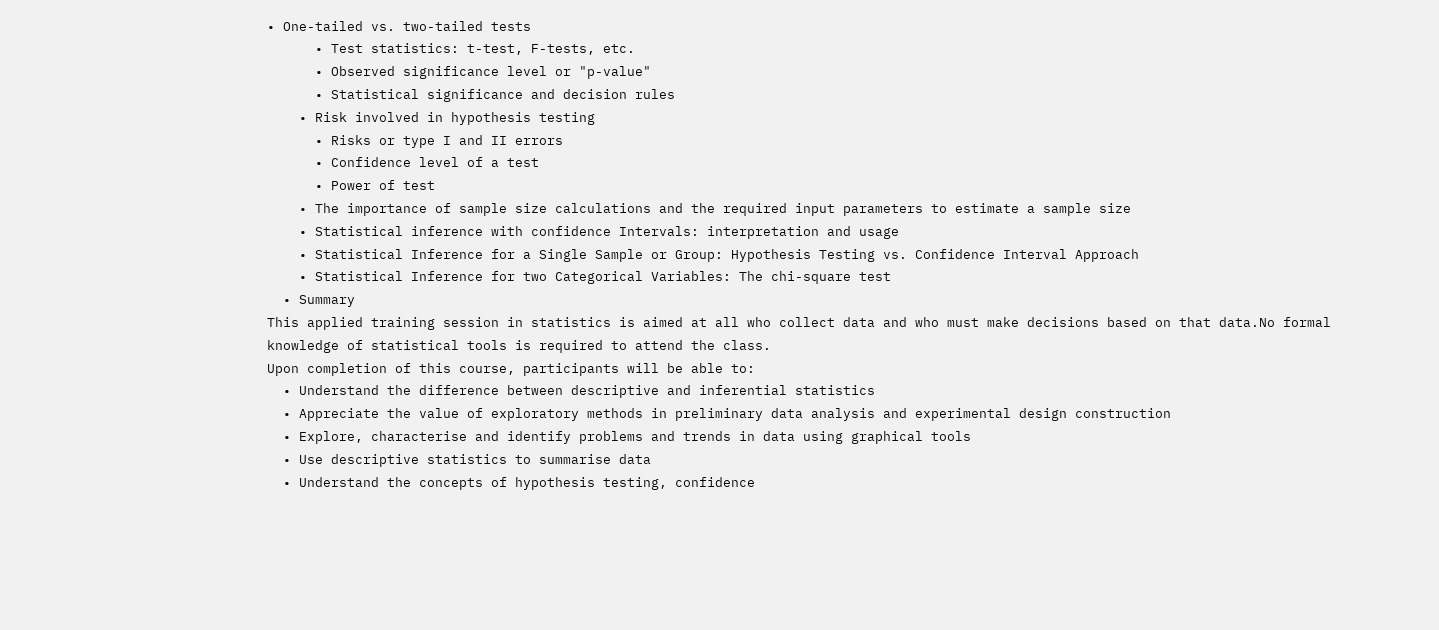• One-tailed vs. two-tailed tests
      • Test statistics: t-test, F-tests, etc.
      • Observed significance level or "p-value"
      • Statistical significance and decision rules
    • Risk involved in hypothesis testing
      • Risks or type I and II errors
      • Confidence level of a test
      • Power of test
    • The importance of sample size calculations and the required input parameters to estimate a sample size
    • Statistical inference with confidence Intervals: interpretation and usage
    • Statistical Inference for a Single Sample or Group: Hypothesis Testing vs. Confidence Interval Approach
    • Statistical Inference for two Categorical Variables: The chi-square test
  • Summary
This applied training session in statistics is aimed at all who collect data and who must make decisions based on that data.No formal knowledge of statistical tools is required to attend the class.
Upon completion of this course, participants will be able to:
  • Understand the difference between descriptive and inferential statistics
  • Appreciate the value of exploratory methods in preliminary data analysis and experimental design construction
  • Explore, characterise and identify problems and trends in data using graphical tools
  • Use descriptive statistics to summarise data
  • Understand the concepts of hypothesis testing, confidence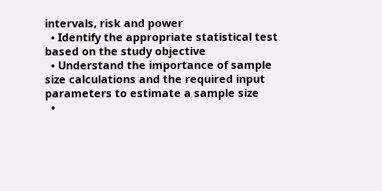intervals, risk and power
  • Identify the appropriate statistical test based on the study objective
  • Understand the importance of sample size calculations and the required input parameters to estimate a sample size
  •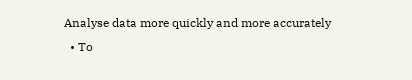Analyse data more quickly and more accurately
  • To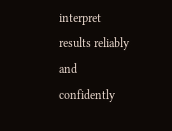interpret results reliably and confidently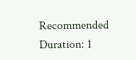Recommended Duration: 1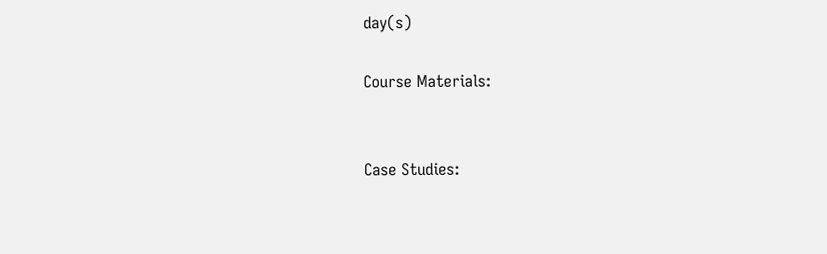day(s)

Course Materials:


Case Studies: